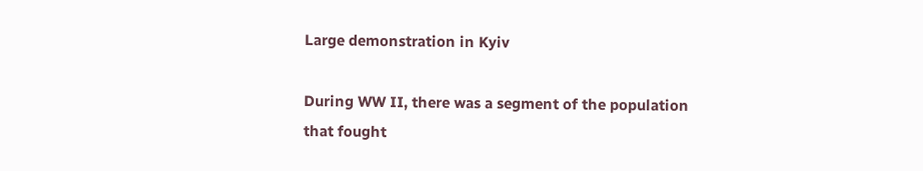Large demonstration in Kyiv

During WW II, there was a segment of the population that fought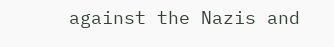against the Nazis and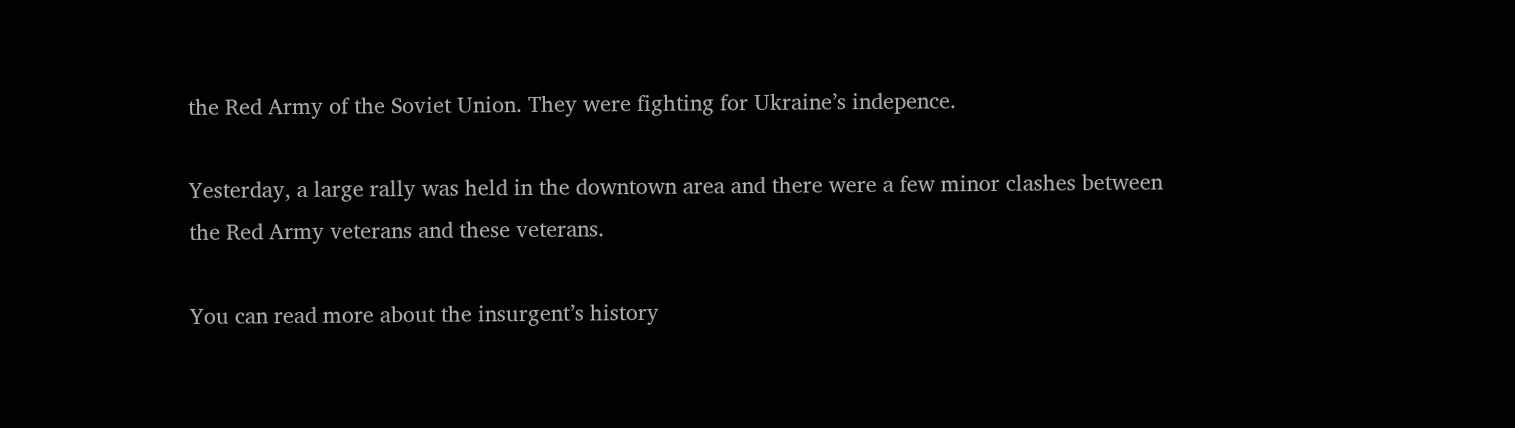the Red Army of the Soviet Union. They were fighting for Ukraine’s indepence.

Yesterday, a large rally was held in the downtown area and there were a few minor clashes between the Red Army veterans and these veterans.

You can read more about the insurgent’s history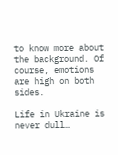to know more about the background. Of course, emotions are high on both sides.

Life in Ukraine is never dull…